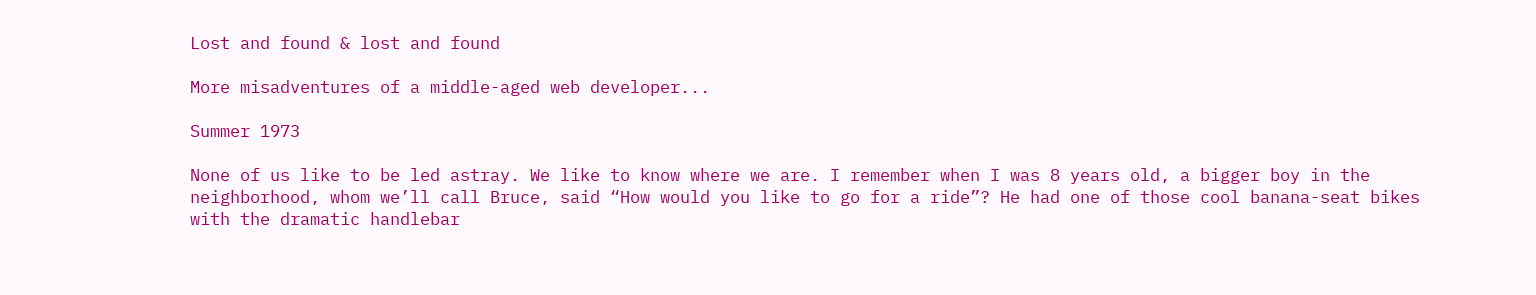Lost and found & lost and found

More misadventures of a middle-aged web developer...

Summer 1973

None of us like to be led astray. We like to know where we are. I remember when I was 8 years old, a bigger boy in the neighborhood, whom we’ll call Bruce, said “How would you like to go for a ride”? He had one of those cool banana-seat bikes with the dramatic handlebar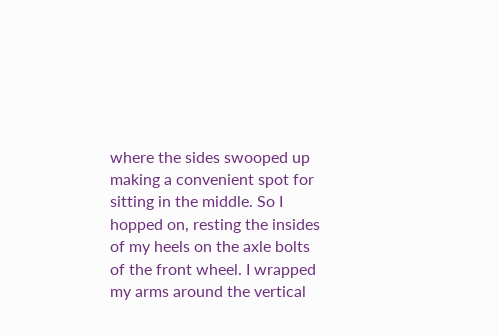where the sides swooped up making a convenient spot for sitting in the middle. So I hopped on, resting the insides of my heels on the axle bolts of the front wheel. I wrapped my arms around the vertical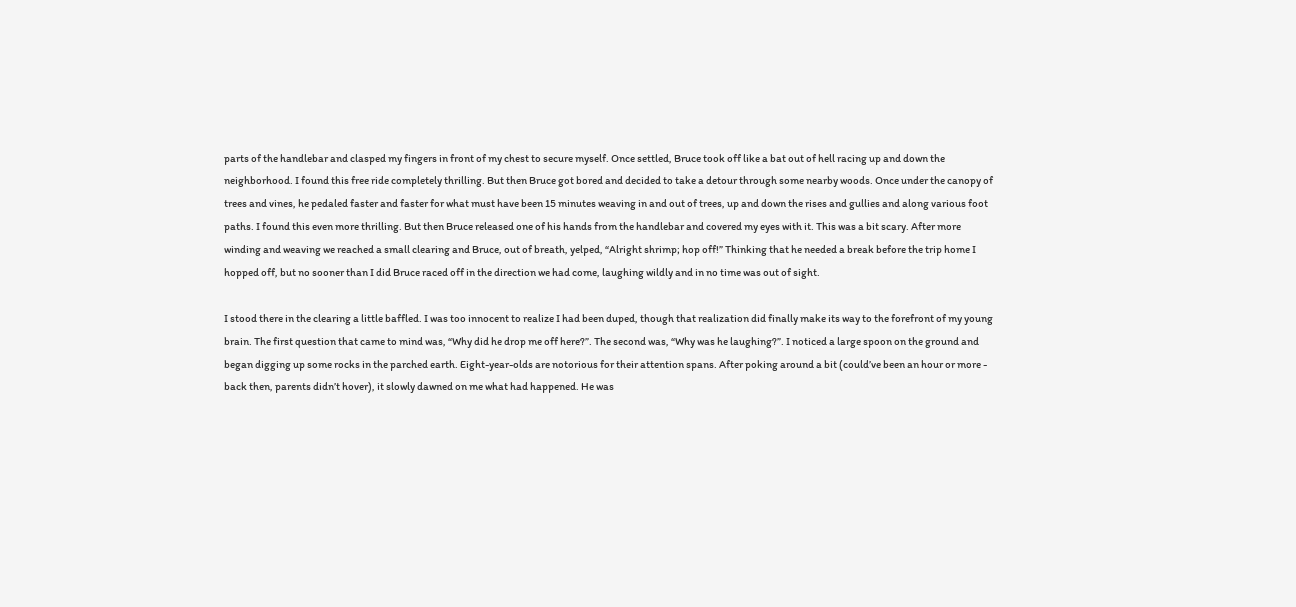parts of the handlebar and clasped my fingers in front of my chest to secure myself. Once settled, Bruce took off like a bat out of hell racing up and down the neighborhood. I found this free ride completely thrilling. But then Bruce got bored and decided to take a detour through some nearby woods. Once under the canopy of trees and vines, he pedaled faster and faster for what must have been 15 minutes weaving in and out of trees, up and down the rises and gullies and along various foot paths. I found this even more thrilling. But then Bruce released one of his hands from the handlebar and covered my eyes with it. This was a bit scary. After more winding and weaving we reached a small clearing and Bruce, out of breath, yelped, “Alright shrimp; hop off!” Thinking that he needed a break before the trip home I hopped off, but no sooner than I did Bruce raced off in the direction we had come, laughing wildly and in no time was out of sight.

I stood there in the clearing a little baffled. I was too innocent to realize I had been duped, though that realization did finally make its way to the forefront of my young brain. The first question that came to mind was, “Why did he drop me off here?”. The second was, “Why was he laughing?”. I noticed a large spoon on the ground and began digging up some rocks in the parched earth. Eight-year-olds are notorious for their attention spans. After poking around a bit (could’ve been an hour or more - back then, parents didn’t hover), it slowly dawned on me what had happened. He was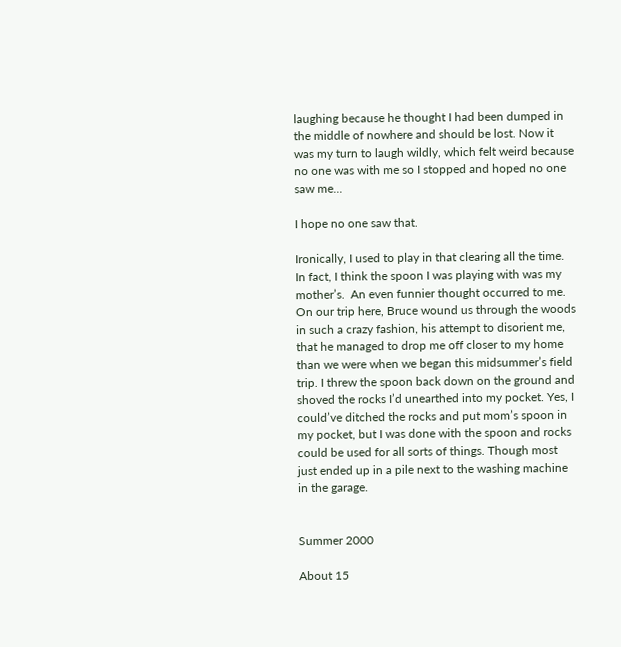laughing because he thought I had been dumped in the middle of nowhere and should be lost. Now it was my turn to laugh wildly, which felt weird because no one was with me so I stopped and hoped no one saw me...

I hope no one saw that.

Ironically, I used to play in that clearing all the time. In fact, I think the spoon I was playing with was my mother’s.  An even funnier thought occurred to me. On our trip here, Bruce wound us through the woods in such a crazy fashion, his attempt to disorient me, that he managed to drop me off closer to my home than we were when we began this midsummer’s field trip. I threw the spoon back down on the ground and shoved the rocks I’d unearthed into my pocket. Yes, I could’ve ditched the rocks and put mom’s spoon in my pocket, but I was done with the spoon and rocks could be used for all sorts of things. Though most just ended up in a pile next to the washing machine in the garage.


Summer 2000

About 15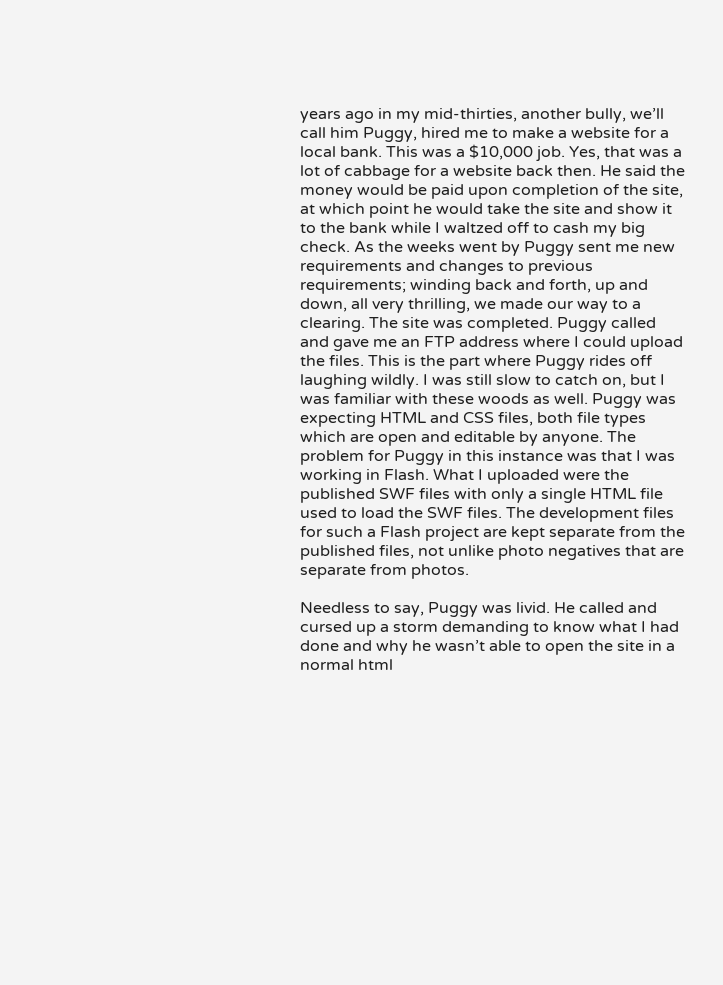years ago in my mid-thirties, another bully, we’ll call him Puggy, hired me to make a website for a local bank. This was a $10,000 job. Yes, that was a lot of cabbage for a website back then. He said the money would be paid upon completion of the site, at which point he would take the site and show it to the bank while I waltzed off to cash my big check. As the weeks went by Puggy sent me new requirements and changes to previous requirements; winding back and forth, up and down, all very thrilling, we made our way to a clearing. The site was completed. Puggy called and gave me an FTP address where I could upload the files. This is the part where Puggy rides off laughing wildly. I was still slow to catch on, but I was familiar with these woods as well. Puggy was expecting HTML and CSS files, both file types which are open and editable by anyone. The problem for Puggy in this instance was that I was working in Flash. What I uploaded were the published SWF files with only a single HTML file used to load the SWF files. The development files for such a Flash project are kept separate from the published files, not unlike photo negatives that are separate from photos.

Needless to say, Puggy was livid. He called and cursed up a storm demanding to know what I had done and why he wasn’t able to open the site in a normal html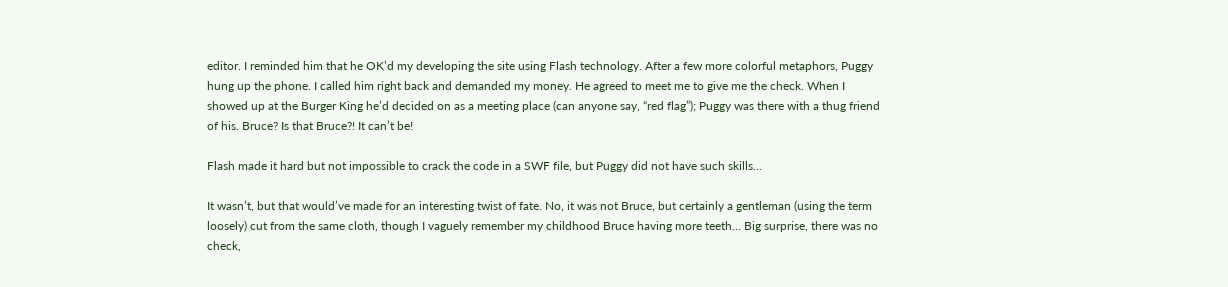editor. I reminded him that he OK’d my developing the site using Flash technology. After a few more colorful metaphors, Puggy hung up the phone. I called him right back and demanded my money. He agreed to meet me to give me the check. When I showed up at the Burger King he’d decided on as a meeting place (can anyone say, “red flag”); Puggy was there with a thug friend of his. Bruce? Is that Bruce?! It can’t be!

Flash made it hard but not impossible to crack the code in a SWF file, but Puggy did not have such skills...

It wasn’t, but that would’ve made for an interesting twist of fate. No, it was not Bruce, but certainly a gentleman (using the term loosely) cut from the same cloth, though I vaguely remember my childhood Bruce having more teeth… Big surprise, there was no check,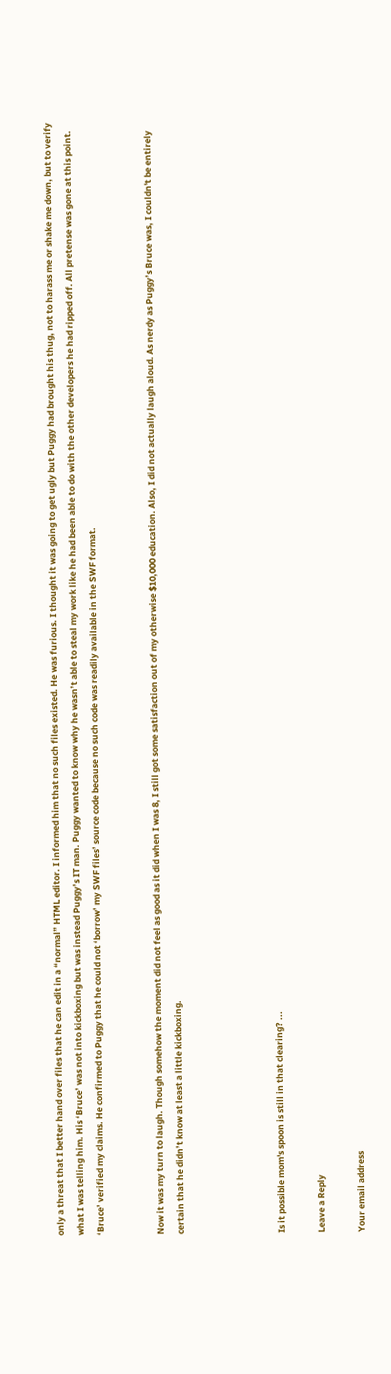only a threat that I better hand over files that he can edit in a “normal” HTML editor. I informed him that no such files existed. He was furious. I thought it was going to get ugly but Puggy had brought his thug, not to harass me or shake me down, but to verify what I was telling him. His ‘Bruce’ was not into kickboxing but was instead Puggy’s IT man. Puggy wanted to know why he wasn’t able to steal my work like he had been able to do with the other developers he had ripped off. All pretense was gone at this point. ‘Bruce’ verified my claims. He confirmed to Puggy that he could not ‘borrow’ my SWF files’ source code because no such code was readily available in the SWF format.


Now it was my turn to laugh. Though somehow the moment did not feel as good as it did when I was 8, I still got some satisfaction out of my otherwise $10,000 education. Also, I did not actually laugh aloud. As nerdy as Puggy’s Bruce was, I couldn't be entirely certain that he didn’t know at least a little kickboxing.




Is it possible mom's spoon is still in that clearing? ...

Leave a Reply

Your email address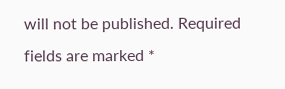will not be published. Required fields are marked *